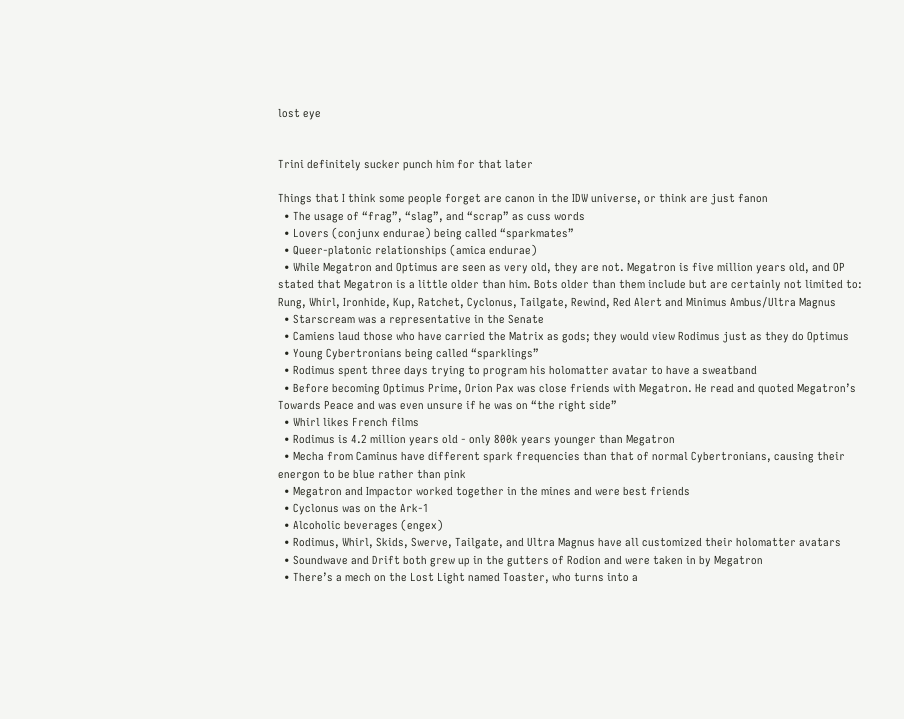lost eye


Trini definitely sucker punch him for that later

Things that I think some people forget are canon in the IDW universe, or think are just fanon
  • The usage of “frag”, “slag”, and “scrap” as cuss words
  • Lovers (conjunx endurae) being called “sparkmates”
  • Queer-platonic relationships (amica endurae)
  • While Megatron and Optimus are seen as very old, they are not. Megatron is five million years old, and OP stated that Megatron is a little older than him. Bots older than them include but are certainly not limited to: Rung, Whirl, Ironhide, Kup, Ratchet, Cyclonus, Tailgate, Rewind, Red Alert and Minimus Ambus/Ultra Magnus
  • Starscream was a representative in the Senate
  • Camiens laud those who have carried the Matrix as gods; they would view Rodimus just as they do Optimus
  • Young Cybertronians being called “sparklings”
  • Rodimus spent three days trying to program his holomatter avatar to have a sweatband
  • Before becoming Optimus Prime, Orion Pax was close friends with Megatron. He read and quoted Megatron’s Towards Peace and was even unsure if he was on “the right side”
  • Whirl likes French films
  • Rodimus is 4.2 million years old - only 800k years younger than Megatron
  • Mecha from Caminus have different spark frequencies than that of normal Cybertronians, causing their energon to be blue rather than pink
  • Megatron and Impactor worked together in the mines and were best friends
  • Cyclonus was on the Ark-1
  • Alcoholic beverages (engex)
  • Rodimus, Whirl, Skids, Swerve, Tailgate, and Ultra Magnus have all customized their holomatter avatars
  • Soundwave and Drift both grew up in the gutters of Rodion and were taken in by Megatron
  • There’s a mech on the Lost Light named Toaster, who turns into a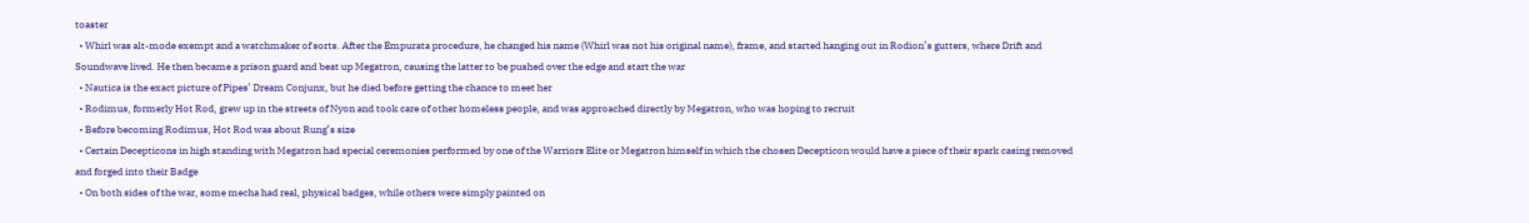toaster
  • Whirl was alt-mode exempt and a watchmaker of sorts. After the Empurata procedure, he changed his name (Whirl was not his original name), frame, and started hanging out in Rodion’s gutters, where Drift and Soundwave lived. He then became a prison guard and beat up Megatron, causing the latter to be pushed over the edge and start the war
  • Nautica is the exact picture of Pipes’ Dream Conjunx, but he died before getting the chance to meet her
  • Rodimus, formerly Hot Rod, grew up in the streets of Nyon and took care of other homeless people, and was approached directly by Megatron, who was hoping to recruit
  • Before becoming Rodimus, Hot Rod was about Rung’s size
  • Certain Decepticons in high standing with Megatron had special ceremonies performed by one of the Warriors Elite or Megatron himself in which the chosen Decepticon would have a piece of their spark casing removed and forged into their Badge
  • On both sides of the war, some mecha had real, physical badges, while others were simply painted on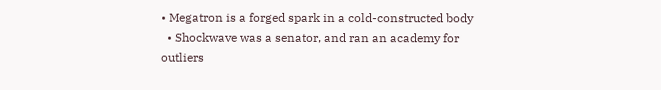• Megatron is a forged spark in a cold-constructed body
  • Shockwave was a senator, and ran an academy for outliers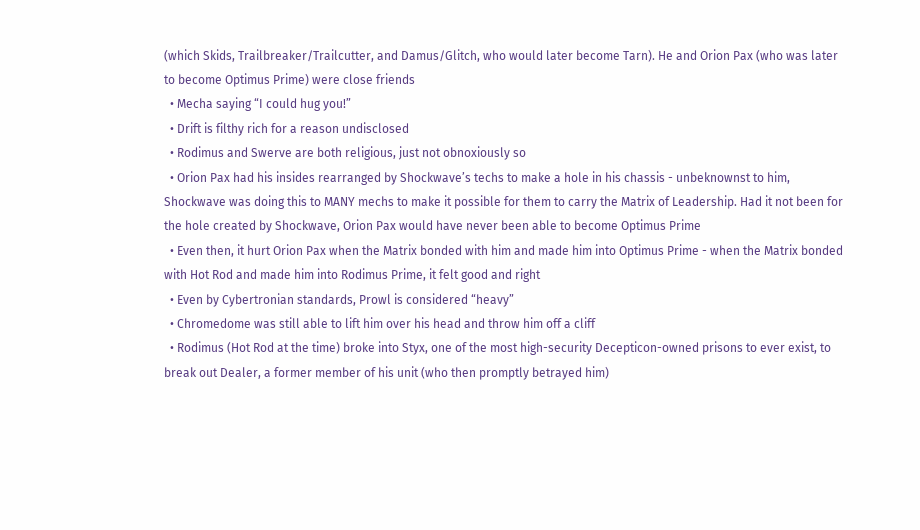(which Skids, Trailbreaker/Trailcutter, and Damus/Glitch, who would later become Tarn). He and Orion Pax (who was later to become Optimus Prime) were close friends
  • Mecha saying “I could hug you!”
  • Drift is filthy rich for a reason undisclosed
  • Rodimus and Swerve are both religious, just not obnoxiously so
  • Orion Pax had his insides rearranged by Shockwave’s techs to make a hole in his chassis - unbeknownst to him, Shockwave was doing this to MANY mechs to make it possible for them to carry the Matrix of Leadership. Had it not been for the hole created by Shockwave, Orion Pax would have never been able to become Optimus Prime
  • Even then, it hurt Orion Pax when the Matrix bonded with him and made him into Optimus Prime - when the Matrix bonded with Hot Rod and made him into Rodimus Prime, it felt good and right
  • Even by Cybertronian standards, Prowl is considered “heavy”
  • Chromedome was still able to lift him over his head and throw him off a cliff
  • Rodimus (Hot Rod at the time) broke into Styx, one of the most high-security Decepticon-owned prisons to ever exist, to break out Dealer, a former member of his unit (who then promptly betrayed him)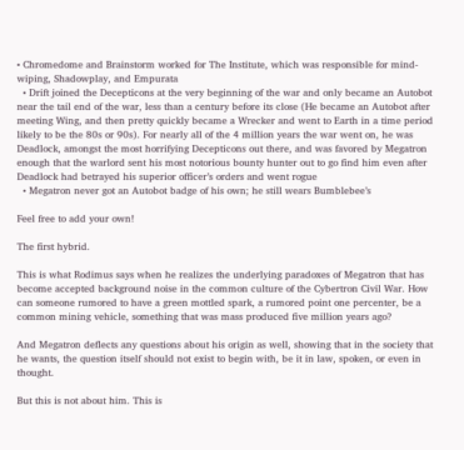• Chromedome and Brainstorm worked for The Institute, which was responsible for mind-wiping, Shadowplay, and Empurata
  • Drift joined the Decepticons at the very beginning of the war and only became an Autobot near the tail end of the war, less than a century before its close (He became an Autobot after meeting Wing, and then pretty quickly became a Wrecker and went to Earth in a time period likely to be the 80s or 90s). For nearly all of the 4 million years the war went on, he was Deadlock, amongst the most horrifying Decepticons out there, and was favored by Megatron enough that the warlord sent his most notorious bounty hunter out to go find him even after Deadlock had betrayed his superior officer’s orders and went rogue
  • Megatron never got an Autobot badge of his own; he still wears Bumblebee’s

Feel free to add your own!

The first hybrid.

This is what Rodimus says when he realizes the underlying paradoxes of Megatron that has become accepted background noise in the common culture of the Cybertron Civil War. How can someone rumored to have a green mottled spark, a rumored point one percenter, be a common mining vehicle, something that was mass produced five million years ago?

And Megatron deflects any questions about his origin as well, showing that in the society that he wants, the question itself should not exist to begin with, be it in law, spoken, or even in thought.

But this is not about him. This is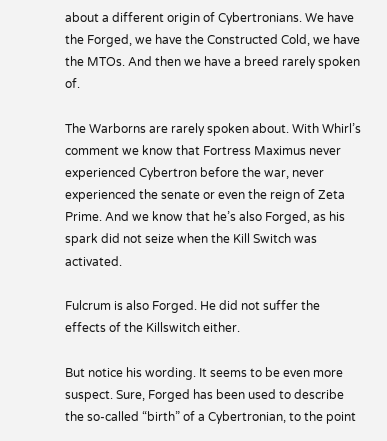about a different origin of Cybertronians. We have the Forged, we have the Constructed Cold, we have the MTOs. And then we have a breed rarely spoken of.

The Warborns are rarely spoken about. With Whirl’s comment we know that Fortress Maximus never experienced Cybertron before the war, never experienced the senate or even the reign of Zeta Prime. And we know that he’s also Forged, as his spark did not seize when the Kill Switch was activated.

Fulcrum is also Forged. He did not suffer the effects of the Killswitch either.

But notice his wording. It seems to be even more suspect. Sure, Forged has been used to describe the so-called “birth” of a Cybertronian, to the point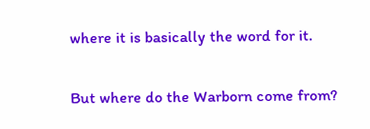where it is basically the word for it.

But where do the Warborn come from?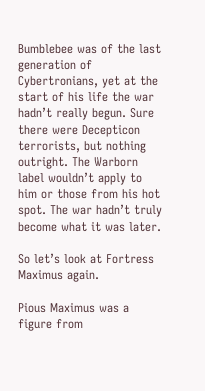Bumblebee was of the last generation of Cybertronians, yet at the start of his life the war hadn’t really begun. Sure there were Decepticon terrorists, but nothing outright. The Warborn label wouldn’t apply to him or those from his hot spot. The war hadn’t truly become what it was later.

So let’s look at Fortress Maximus again.

Pious Maximus was a figure from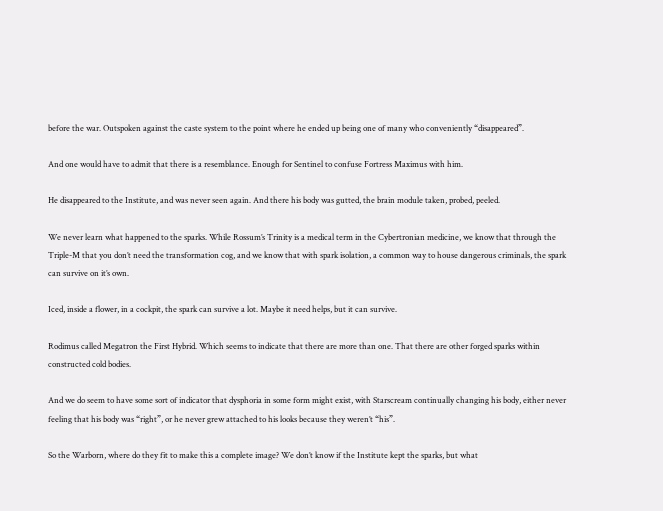before the war. Outspoken against the caste system to the point where he ended up being one of many who conveniently “disappeared”.

And one would have to admit that there is a resemblance. Enough for Sentinel to confuse Fortress Maximus with him.

He disappeared to the Institute, and was never seen again. And there his body was gutted, the brain module taken, probed, peeled.

We never learn what happened to the sparks. While Rossum’s Trinity is a medical term in the Cybertronian medicine, we know that through the Triple-M that you don’t need the transformation cog, and we know that with spark isolation, a common way to house dangerous criminals, the spark can survive on it’s own.

Iced, inside a flower, in a cockpit, the spark can survive a lot. Maybe it need helps, but it can survive.

Rodimus called Megatron the First Hybrid. Which seems to indicate that there are more than one. That there are other forged sparks within constructed cold bodies.

And we do seem to have some sort of indicator that dysphoria in some form might exist, with Starscream continually changing his body, either never feeling that his body was “right”, or he never grew attached to his looks because they weren’t “his”.

So the Warborn, where do they fit to make this a complete image? We don’t know if the Institute kept the sparks, but what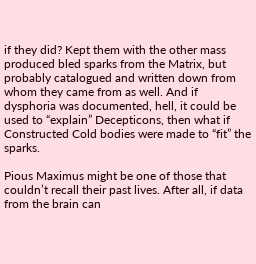if they did? Kept them with the other mass produced bled sparks from the Matrix, but probably catalogued and written down from whom they came from as well. And if dysphoria was documented, hell, it could be used to “explain” Decepticons, then what if Constructed Cold bodies were made to “fit” the sparks.

Pious Maximus might be one of those that couldn’t recall their past lives. After all, if data from the brain can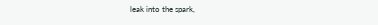leak into the spark,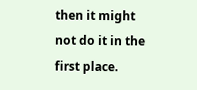then it might not do it in the first place.